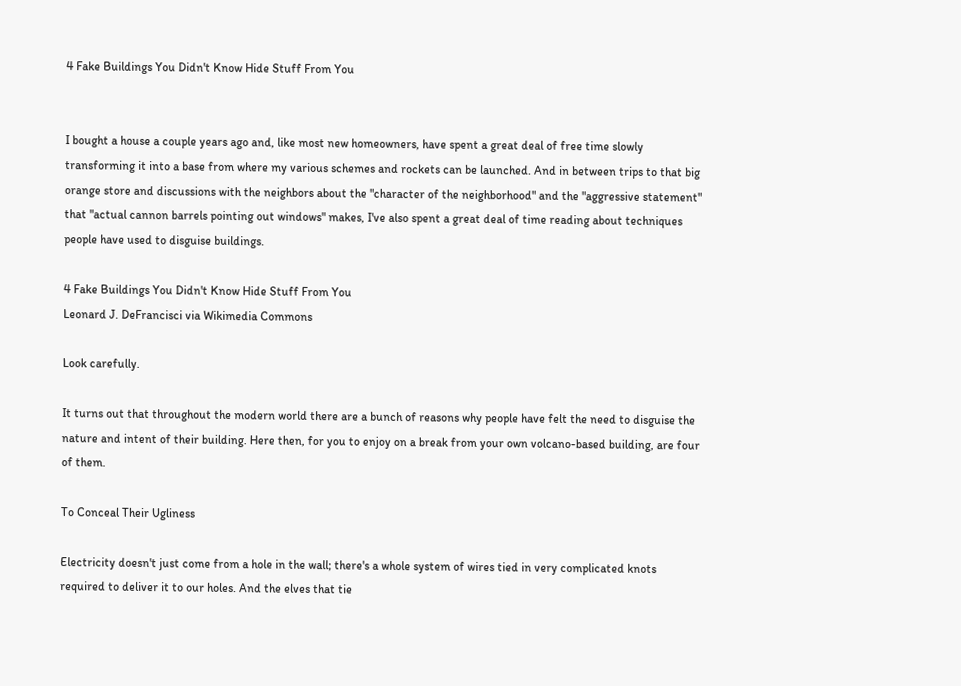4 Fake Buildings You Didn't Know Hide Stuff From You


I bought a house a couple years ago and, like most new homeowners, have spent a great deal of free time slowly transforming it into a base from where my various schemes and rockets can be launched. And in between trips to that big orange store and discussions with the neighbors about the "character of the neighborhood" and the "aggressive statement" that "actual cannon barrels pointing out windows" makes, I've also spent a great deal of time reading about techniques people have used to disguise buildings.

4 Fake Buildings You Didn't Know Hide Stuff From You
Leonard J. DeFrancisci via Wikimedia Commons

Look carefully.

It turns out that throughout the modern world there are a bunch of reasons why people have felt the need to disguise the nature and intent of their building. Here then, for you to enjoy on a break from your own volcano-based building, are four of them.

To Conceal Their Ugliness

Electricity doesn't just come from a hole in the wall; there's a whole system of wires tied in very complicated knots required to deliver it to our holes. And the elves that tie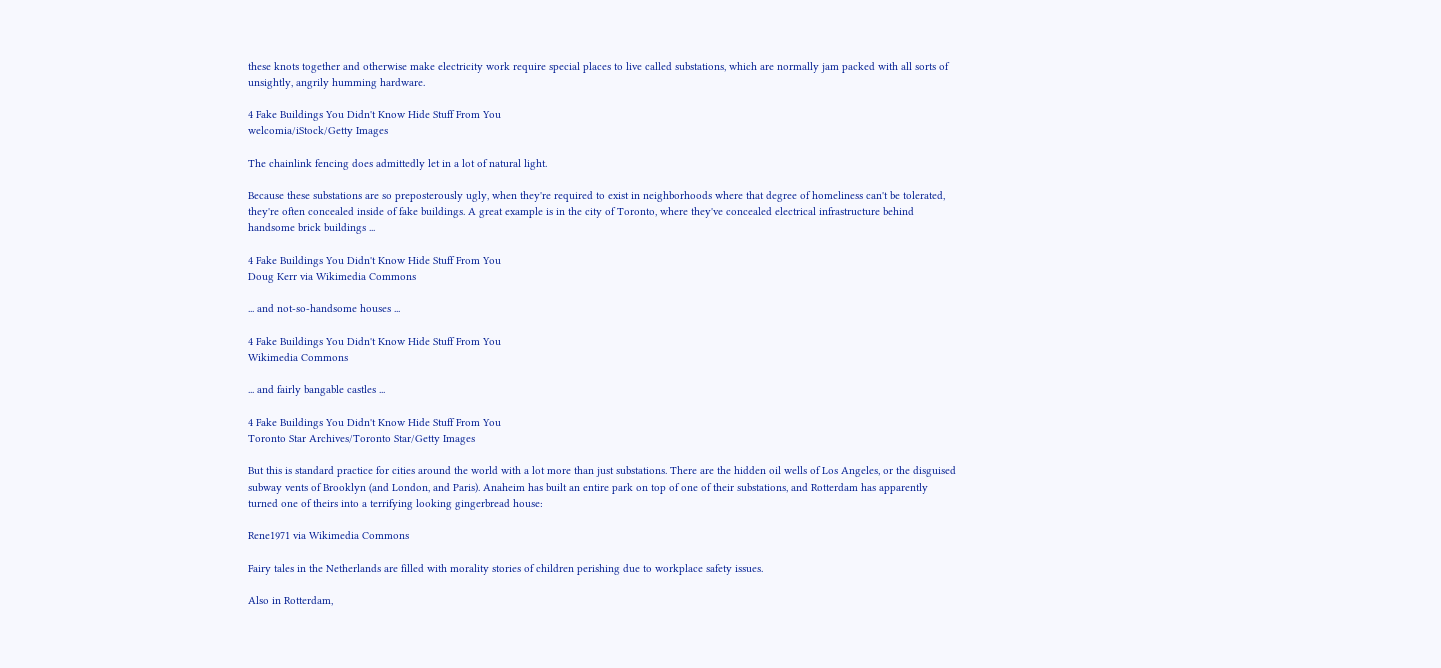these knots together and otherwise make electricity work require special places to live called substations, which are normally jam packed with all sorts of unsightly, angrily humming hardware.

4 Fake Buildings You Didn't Know Hide Stuff From You
welcomia/iStock/Getty Images

The chainlink fencing does admittedly let in a lot of natural light.

Because these substations are so preposterously ugly, when they're required to exist in neighborhoods where that degree of homeliness can't be tolerated, they're often concealed inside of fake buildings. A great example is in the city of Toronto, where they've concealed electrical infrastructure behind handsome brick buildings ...

4 Fake Buildings You Didn't Know Hide Stuff From You
Doug Kerr via Wikimedia Commons

... and not-so-handsome houses ...

4 Fake Buildings You Didn't Know Hide Stuff From You
Wikimedia Commons

... and fairly bangable castles ...

4 Fake Buildings You Didn't Know Hide Stuff From You
Toronto Star Archives/Toronto Star/Getty Images

But this is standard practice for cities around the world with a lot more than just substations. There are the hidden oil wells of Los Angeles, or the disguised subway vents of Brooklyn (and London, and Paris). Anaheim has built an entire park on top of one of their substations, and Rotterdam has apparently turned one of theirs into a terrifying looking gingerbread house:

Rene1971 via Wikimedia Commons

Fairy tales in the Netherlands are filled with morality stories of children perishing due to workplace safety issues.

Also in Rotterdam,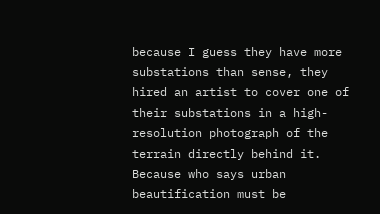because I guess they have more substations than sense, they hired an artist to cover one of their substations in a high-resolution photograph of the terrain directly behind it. Because who says urban beautification must be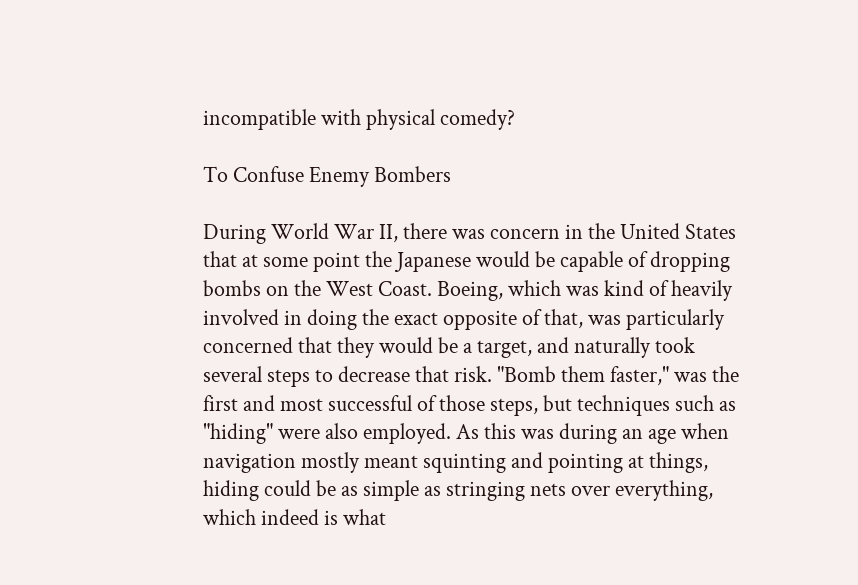incompatible with physical comedy?

To Confuse Enemy Bombers

During World War II, there was concern in the United States that at some point the Japanese would be capable of dropping bombs on the West Coast. Boeing, which was kind of heavily involved in doing the exact opposite of that, was particularly concerned that they would be a target, and naturally took several steps to decrease that risk. "Bomb them faster," was the first and most successful of those steps, but techniques such as "hiding" were also employed. As this was during an age when navigation mostly meant squinting and pointing at things, hiding could be as simple as stringing nets over everything, which indeed is what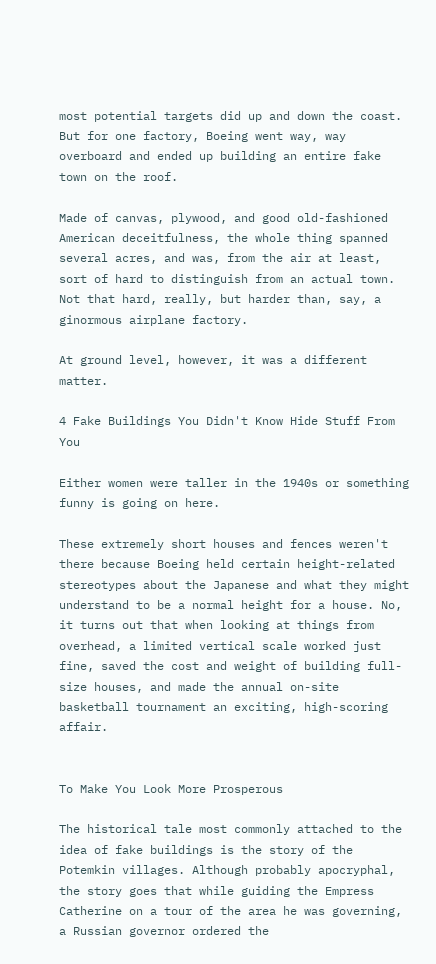most potential targets did up and down the coast. But for one factory, Boeing went way, way overboard and ended up building an entire fake town on the roof.

Made of canvas, plywood, and good old-fashioned American deceitfulness, the whole thing spanned several acres, and was, from the air at least, sort of hard to distinguish from an actual town. Not that hard, really, but harder than, say, a ginormous airplane factory.

At ground level, however, it was a different matter.

4 Fake Buildings You Didn't Know Hide Stuff From You

Either women were taller in the 1940s or something funny is going on here.

These extremely short houses and fences weren't there because Boeing held certain height-related stereotypes about the Japanese and what they might understand to be a normal height for a house. No, it turns out that when looking at things from overhead, a limited vertical scale worked just fine, saved the cost and weight of building full-size houses, and made the annual on-site basketball tournament an exciting, high-scoring affair.


To Make You Look More Prosperous

The historical tale most commonly attached to the idea of fake buildings is the story of the Potemkin villages. Although probably apocryphal, the story goes that while guiding the Empress Catherine on a tour of the area he was governing, a Russian governor ordered the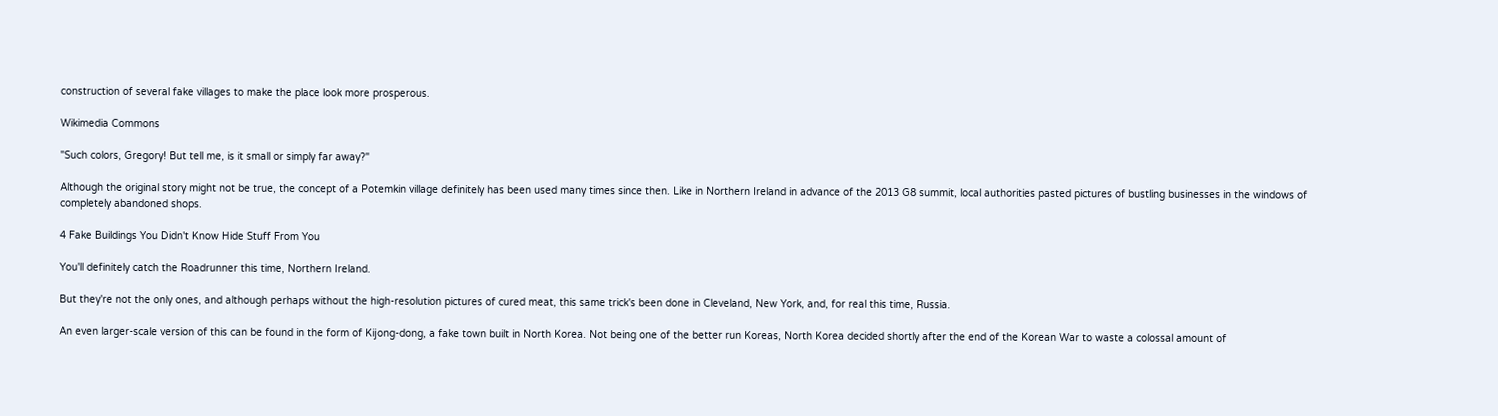construction of several fake villages to make the place look more prosperous.

Wikimedia Commons

"Such colors, Gregory! But tell me, is it small or simply far away?"

Although the original story might not be true, the concept of a Potemkin village definitely has been used many times since then. Like in Northern Ireland in advance of the 2013 G8 summit, local authorities pasted pictures of bustling businesses in the windows of completely abandoned shops.

4 Fake Buildings You Didn't Know Hide Stuff From You

You'll definitely catch the Roadrunner this time, Northern Ireland.

But they're not the only ones, and although perhaps without the high-resolution pictures of cured meat, this same trick's been done in Cleveland, New York, and, for real this time, Russia.

An even larger-scale version of this can be found in the form of Kijong-dong, a fake town built in North Korea. Not being one of the better run Koreas, North Korea decided shortly after the end of the Korean War to waste a colossal amount of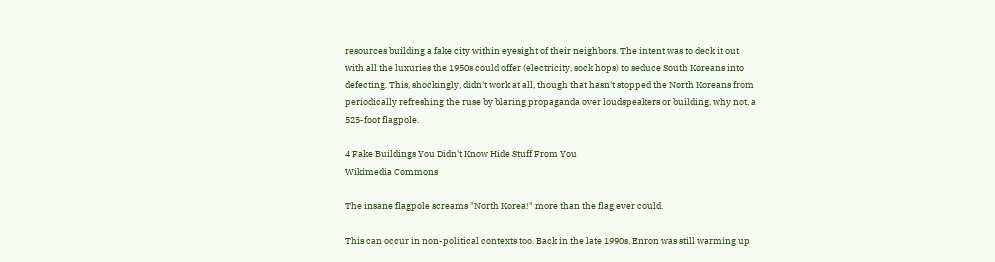resources building a fake city within eyesight of their neighbors. The intent was to deck it out with all the luxuries the 1950s could offer (electricity, sock hops) to seduce South Koreans into defecting. This, shockingly, didn't work at all, though that hasn't stopped the North Koreans from periodically refreshing the ruse by blaring propaganda over loudspeakers or building, why not, a 525-foot flagpole.

4 Fake Buildings You Didn't Know Hide Stuff From You
Wikimedia Commons

The insane flagpole screams "North Korea!" more than the flag ever could.

This can occur in non-political contexts too. Back in the late 1990s, Enron was still warming up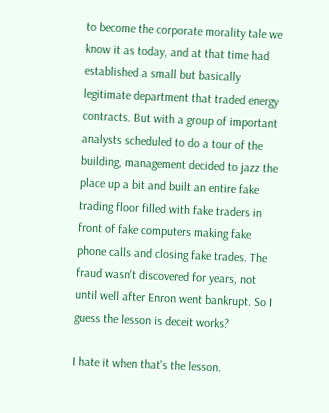to become the corporate morality tale we know it as today, and at that time had established a small but basically legitimate department that traded energy contracts. But with a group of important analysts scheduled to do a tour of the building, management decided to jazz the place up a bit and built an entire fake trading floor filled with fake traders in front of fake computers making fake phone calls and closing fake trades. The fraud wasn't discovered for years, not until well after Enron went bankrupt. So I guess the lesson is deceit works?

I hate it when that's the lesson.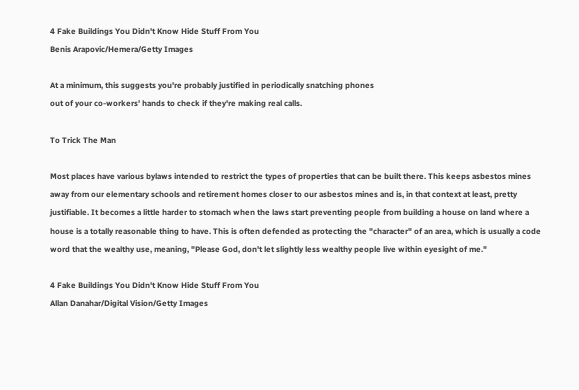4 Fake Buildings You Didn't Know Hide Stuff From You
Benis Arapovic/Hemera/Getty Images

At a minimum, this suggests you're probably justified in periodically snatching phones
out of your co-workers' hands to check if they're making real calls.

To Trick The Man

Most places have various bylaws intended to restrict the types of properties that can be built there. This keeps asbestos mines away from our elementary schools and retirement homes closer to our asbestos mines and is, in that context at least, pretty justifiable. It becomes a little harder to stomach when the laws start preventing people from building a house on land where a house is a totally reasonable thing to have. This is often defended as protecting the "character" of an area, which is usually a code word that the wealthy use, meaning, "Please God, don't let slightly less wealthy people live within eyesight of me."

4 Fake Buildings You Didn't Know Hide Stuff From You
Allan Danahar/Digital Vision/Getty Images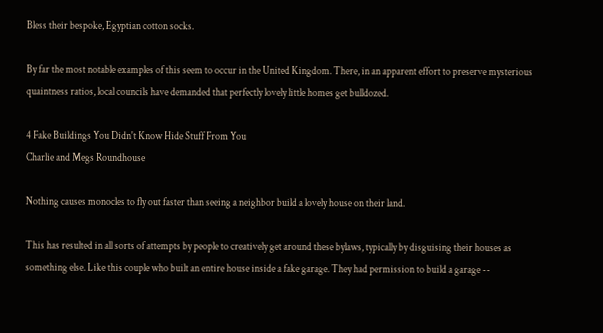Bless their bespoke, Egyptian cotton socks.

By far the most notable examples of this seem to occur in the United Kingdom. There, in an apparent effort to preserve mysterious quaintness ratios, local councils have demanded that perfectly lovely little homes get bulldozed.

4 Fake Buildings You Didn't Know Hide Stuff From You
Charlie and Megs Roundhouse

Nothing causes monocles to fly out faster than seeing a neighbor build a lovely house on their land.

This has resulted in all sorts of attempts by people to creatively get around these bylaws, typically by disguising their houses as something else. Like this couple who built an entire house inside a fake garage. They had permission to build a garage --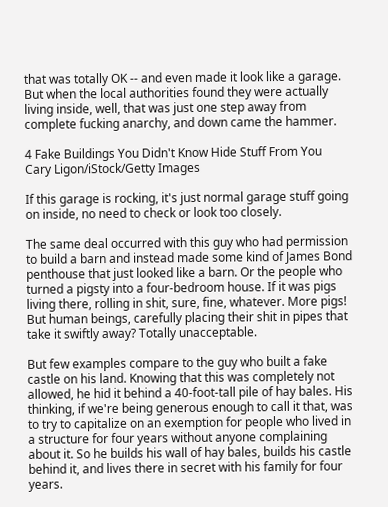that was totally OK -- and even made it look like a garage. But when the local authorities found they were actually living inside, well, that was just one step away from complete fucking anarchy, and down came the hammer.

4 Fake Buildings You Didn't Know Hide Stuff From You
Cary Ligon/iStock/Getty Images

If this garage is rocking, it's just normal garage stuff going on inside, no need to check or look too closely.

The same deal occurred with this guy who had permission to build a barn and instead made some kind of James Bond penthouse that just looked like a barn. Or the people who turned a pigsty into a four-bedroom house. If it was pigs living there, rolling in shit, sure, fine, whatever. More pigs! But human beings, carefully placing their shit in pipes that take it swiftly away? Totally unacceptable.

But few examples compare to the guy who built a fake castle on his land. Knowing that this was completely not allowed, he hid it behind a 40-foot-tall pile of hay bales. His thinking, if we're being generous enough to call it that, was to try to capitalize on an exemption for people who lived in a structure for four years without anyone complaining about it. So he builds his wall of hay bales, builds his castle behind it, and lives there in secret with his family for four years.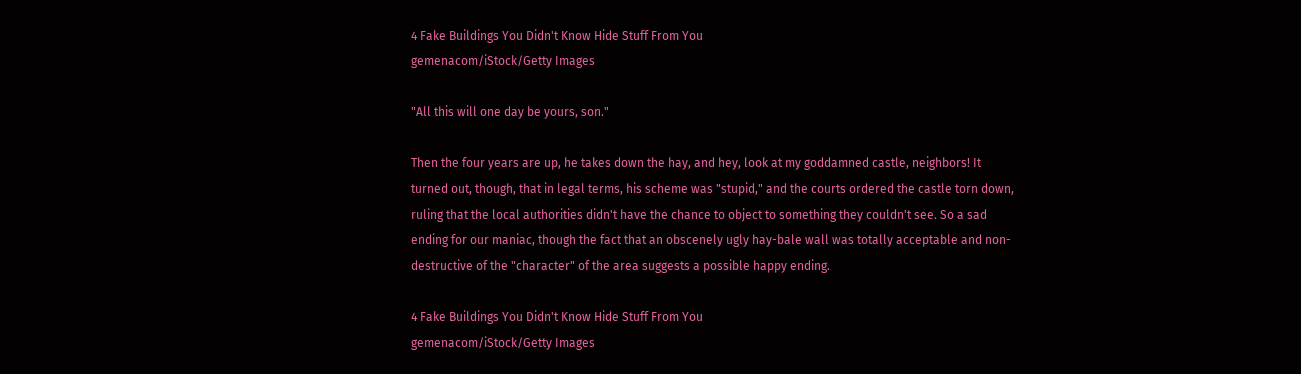4 Fake Buildings You Didn't Know Hide Stuff From You
gemenacom/iStock/Getty Images

"All this will one day be yours, son."

Then the four years are up, he takes down the hay, and hey, look at my goddamned castle, neighbors! It turned out, though, that in legal terms, his scheme was "stupid," and the courts ordered the castle torn down, ruling that the local authorities didn't have the chance to object to something they couldn't see. So a sad ending for our maniac, though the fact that an obscenely ugly hay-bale wall was totally acceptable and non-destructive of the "character" of the area suggests a possible happy ending.

4 Fake Buildings You Didn't Know Hide Stuff From You
gemenacom/iStock/Getty Images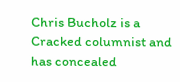Chris Bucholz is a Cracked columnist and has concealed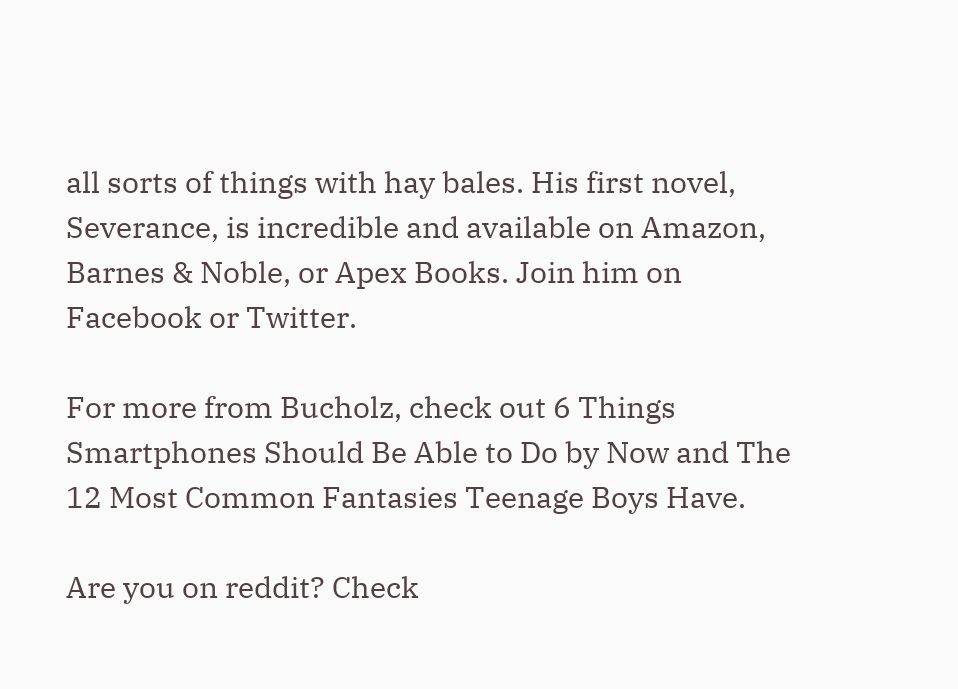all sorts of things with hay bales. His first novel, Severance, is incredible and available on Amazon, Barnes & Noble, or Apex Books. Join him on Facebook or Twitter.

For more from Bucholz, check out 6 Things Smartphones Should Be Able to Do by Now and The 12 Most Common Fantasies Teenage Boys Have.

Are you on reddit? Check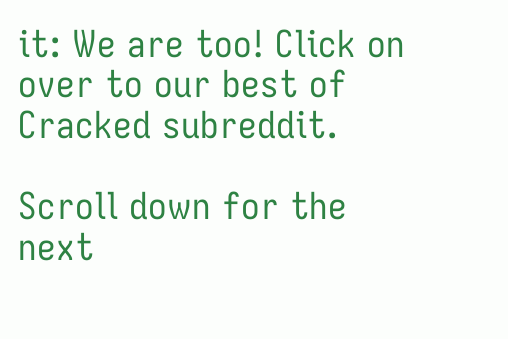it: We are too! Click on over to our best of Cracked subreddit.

Scroll down for the next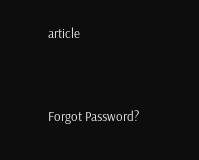article


Forgot Password?